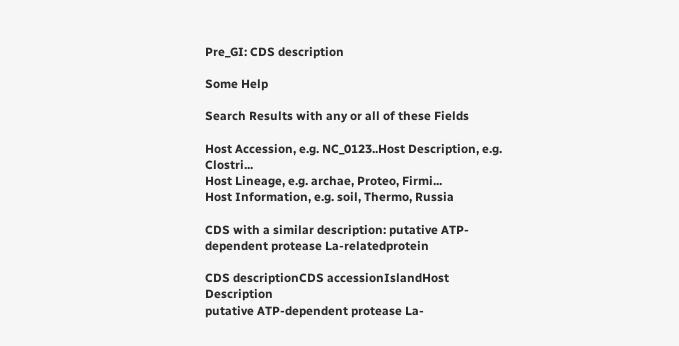Pre_GI: CDS description

Some Help

Search Results with any or all of these Fields

Host Accession, e.g. NC_0123..Host Description, e.g. Clostri...
Host Lineage, e.g. archae, Proteo, Firmi...
Host Information, e.g. soil, Thermo, Russia

CDS with a similar description: putative ATP-dependent protease La-relatedprotein

CDS descriptionCDS accessionIslandHost Description
putative ATP-dependent protease La-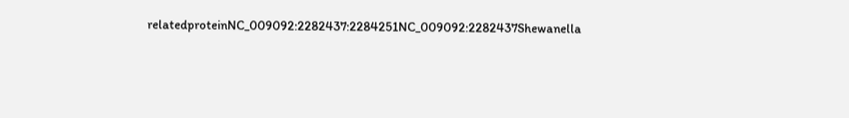relatedproteinNC_009092:2282437:2284251NC_009092:2282437Shewanella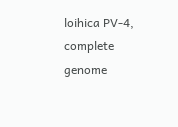loihica PV-4, complete genome